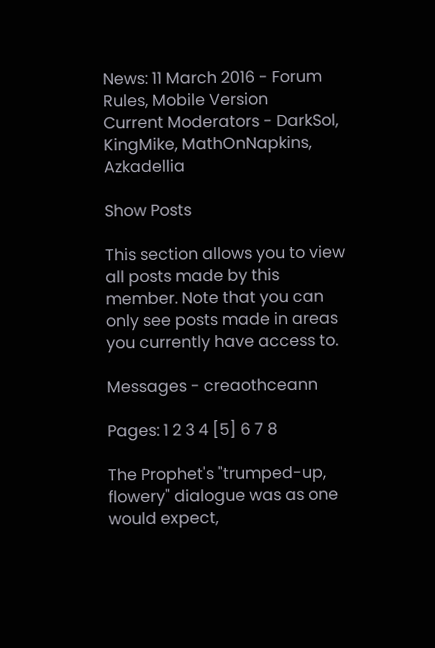News: 11 March 2016 - Forum Rules, Mobile Version
Current Moderators - DarkSol, KingMike, MathOnNapkins, Azkadellia

Show Posts

This section allows you to view all posts made by this member. Note that you can only see posts made in areas you currently have access to.

Messages - creaothceann

Pages: 1 2 3 4 [5] 6 7 8

The Prophet's "trumped-up, flowery" dialogue was as one would expect,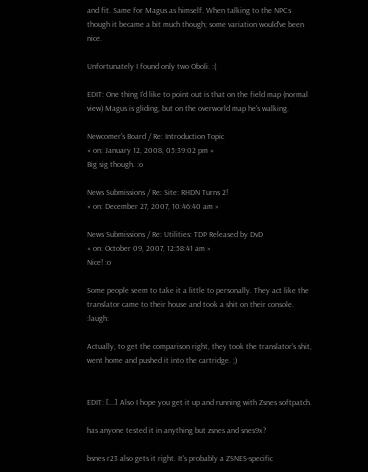and fit. Same for Magus as himself. When talking to the NPCs though it became a bit much though; some variation would've been nice.

Unfortunately I found only two Oboli. :(

EDIT: One thing I'd like to point out is that on the field map (normal view) Magus is gliding, but on the overworld map he's walking.

Newcomer's Board / Re: Introduction Topic
« on: January 12, 2008, 05:39:02 pm »
Big sig though. :o

News Submissions / Re: Site: RHDN Turns 2!
« on: December 27, 2007, 10:46:40 am »

News Submissions / Re: Utilities: TDP Released by DvD
« on: October 09, 2007, 12:58:41 am »
Nice! :o

Some people seem to take it a little to personally. They act like the translator came to their house and took a shit on their console.  :laugh:

Actually, to get the comparison right, they took the translator's shit, went home and pushed it into the cartridge. ;)


EDIT: [...] Also I hope you get it up and running with Zsnes softpatch.

has anyone tested it in anything but zsnes and snes9x?

bsnes r23 also gets it right. It's probably a ZSNES-specific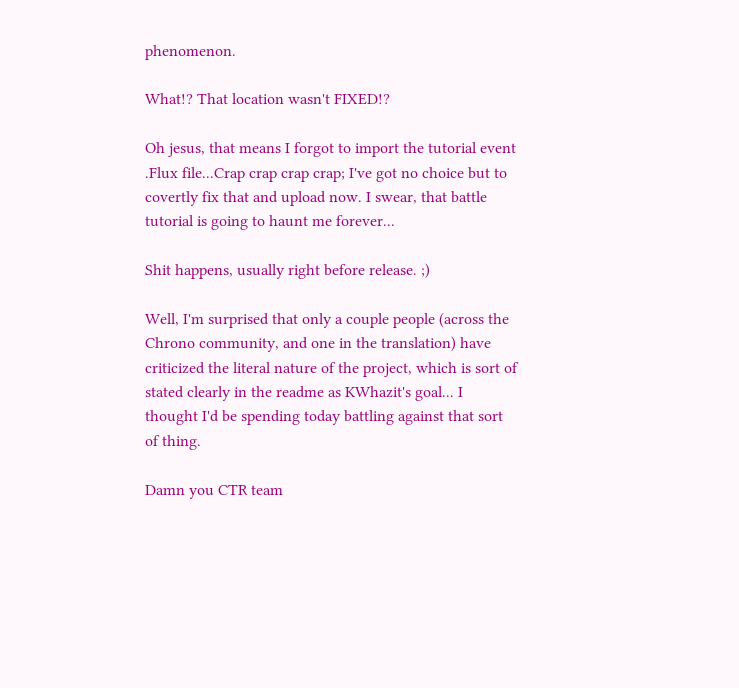phenomenon.

What!? That location wasn't FIXED!?

Oh jesus, that means I forgot to import the tutorial event .Flux file...Crap crap crap crap; I've got no choice but to covertly fix that and upload now. I swear, that battle tutorial is going to haunt me forever...

Shit happens, usually right before release. ;)

Well, I'm surprised that only a couple people (across the Chrono community, and one in the translation) have criticized the literal nature of the project, which is sort of stated clearly in the readme as KWhazit's goal... I thought I'd be spending today battling against that sort of thing.

Damn you CTR team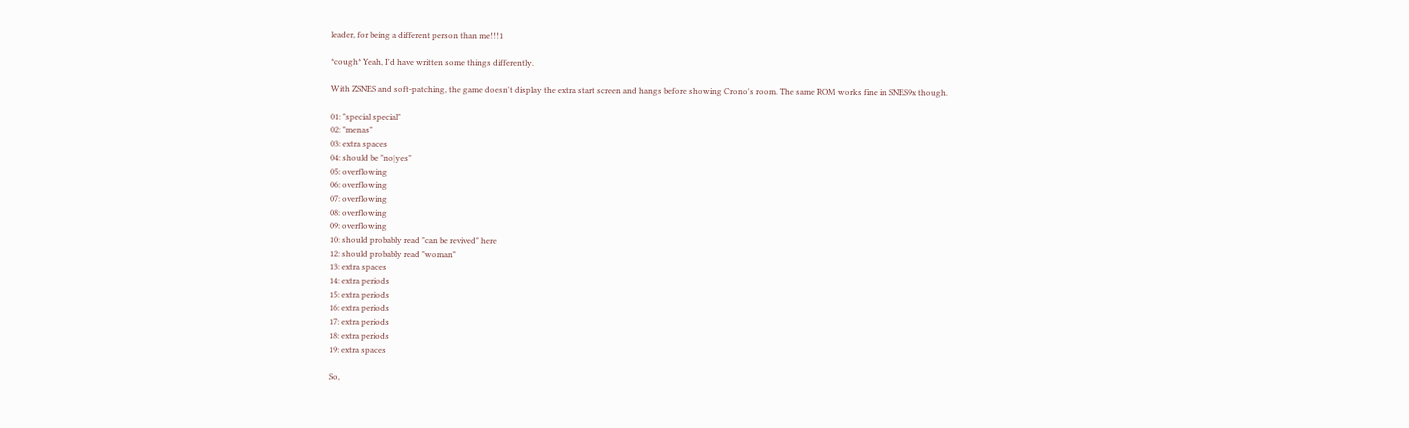leader, for being a different person than me!!!1

*cough* Yeah, I'd have written some things differently.

With ZSNES and soft-patching, the game doesn't display the extra start screen and hangs before showing Crono's room. The same ROM works fine in SNES9x though.

01: "special special"
02: "menas"
03: extra spaces
04: should be "no|yes"
05: overflowing
06: overflowing
07: overflowing
08: overflowing
09: overflowing
10: should probably read "can be revived" here
12: should probably read "woman"
13: extra spaces
14: extra periods
15: extra periods
16: extra periods
17: extra periods
18: extra periods
19: extra spaces

So,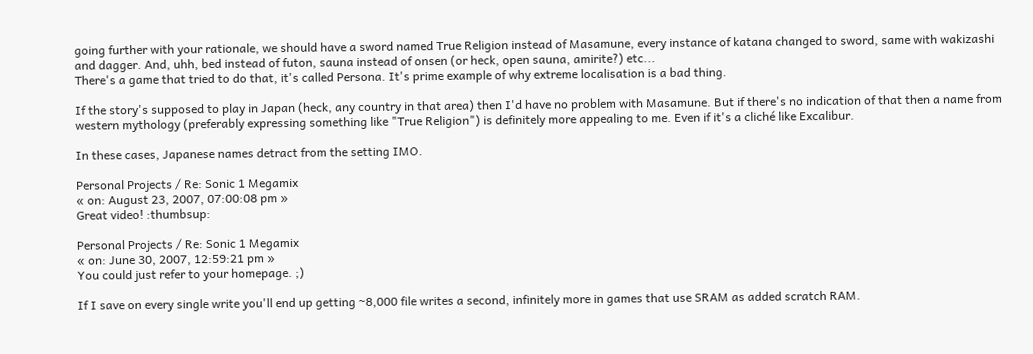going further with your rationale, we should have a sword named True Religion instead of Masamune, every instance of katana changed to sword, same with wakizashi and dagger. And, uhh, bed instead of futon, sauna instead of onsen (or heck, open sauna, amirite?) etc...
There's a game that tried to do that, it's called Persona. It's prime example of why extreme localisation is a bad thing.

If the story's supposed to play in Japan (heck, any country in that area) then I'd have no problem with Masamune. But if there's no indication of that then a name from western mythology (preferably expressing something like "True Religion") is definitely more appealing to me. Even if it's a cliché like Excalibur.

In these cases, Japanese names detract from the setting IMO.

Personal Projects / Re: Sonic 1 Megamix
« on: August 23, 2007, 07:00:08 pm »
Great video! :thumbsup:

Personal Projects / Re: Sonic 1 Megamix
« on: June 30, 2007, 12:59:21 pm »
You could just refer to your homepage. ;)

If I save on every single write you'll end up getting ~8,000 file writes a second, infinitely more in games that use SRAM as added scratch RAM.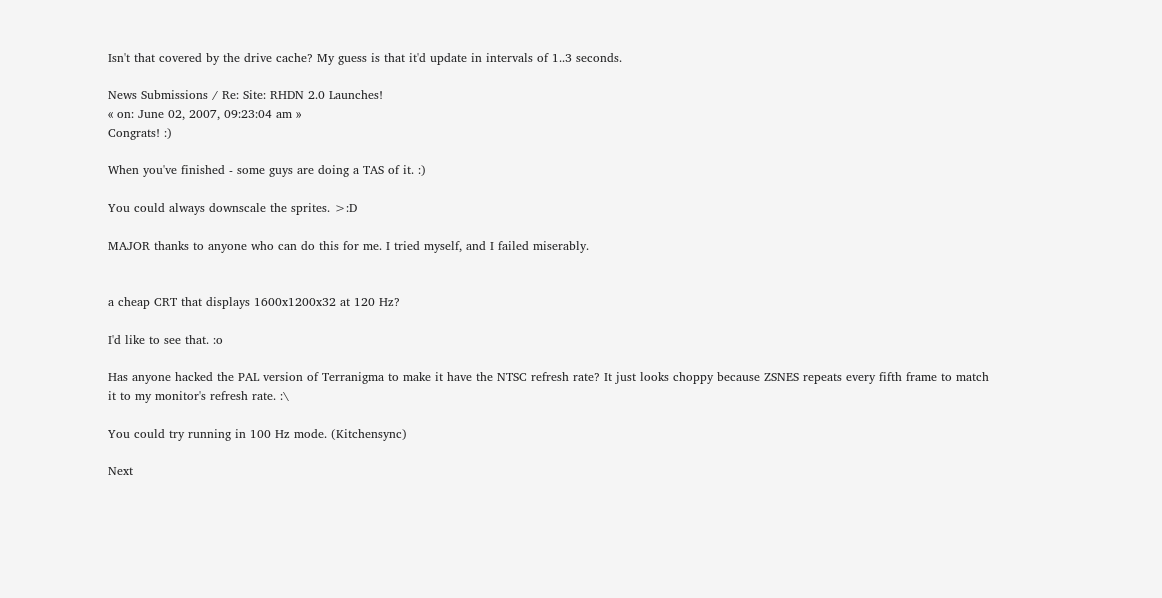Isn't that covered by the drive cache? My guess is that it'd update in intervals of 1..3 seconds.

News Submissions / Re: Site: RHDN 2.0 Launches!
« on: June 02, 2007, 09:23:04 am »
Congrats! :)

When you've finished - some guys are doing a TAS of it. :)

You could always downscale the sprites. >:D

MAJOR thanks to anyone who can do this for me. I tried myself, and I failed miserably.


a cheap CRT that displays 1600x1200x32 at 120 Hz?

I'd like to see that. :o

Has anyone hacked the PAL version of Terranigma to make it have the NTSC refresh rate? It just looks choppy because ZSNES repeats every fifth frame to match it to my monitor's refresh rate. :\

You could try running in 100 Hz mode. (Kitchensync)

Next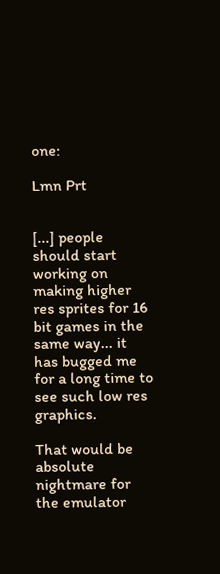one:

Lmn Prt


[...] people should start working on making higher res sprites for 16 bit games in the same way... it has bugged me for a long time to see such low res graphics.

That would be absolute nightmare for the emulator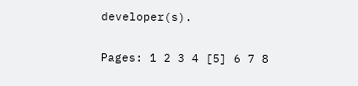developer(s).

Pages: 1 2 3 4 [5] 6 7 8